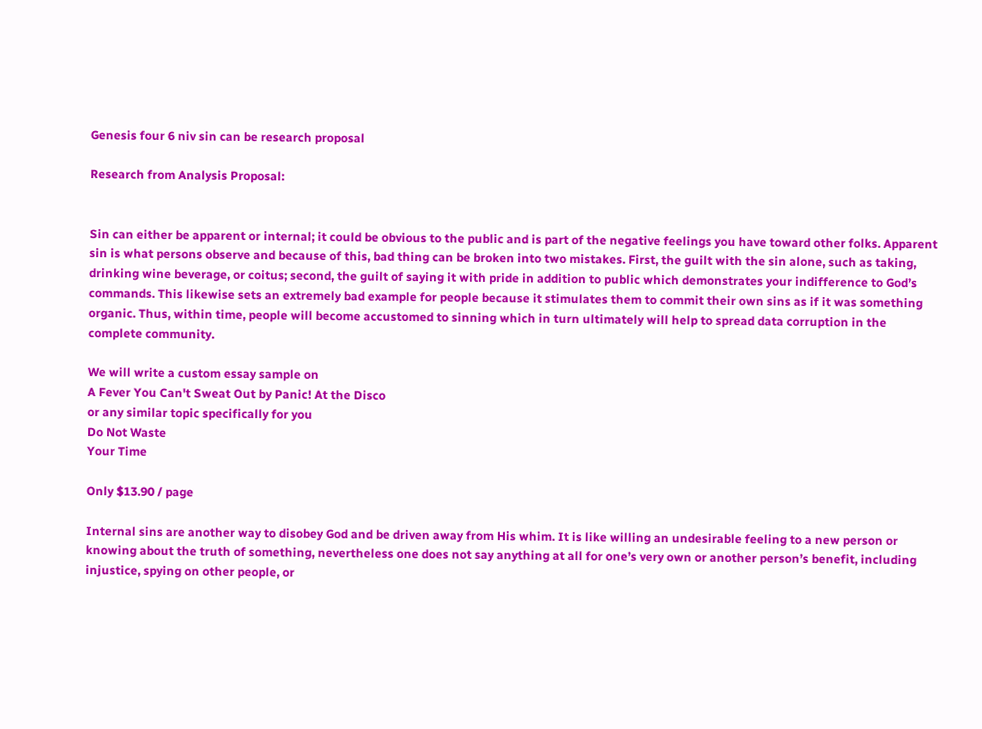Genesis four 6 niv sin can be research proposal

Research from Analysis Proposal:


Sin can either be apparent or internal; it could be obvious to the public and is part of the negative feelings you have toward other folks. Apparent sin is what persons observe and because of this, bad thing can be broken into two mistakes. First, the guilt with the sin alone, such as taking, drinking wine beverage, or coitus; second, the guilt of saying it with pride in addition to public which demonstrates your indifference to God’s commands. This likewise sets an extremely bad example for people because it stimulates them to commit their own sins as if it was something organic. Thus, within time, people will become accustomed to sinning which in turn ultimately will help to spread data corruption in the complete community.

We will write a custom essay sample on
A Fever You Can't Sweat Out by Panic! At the Disco
or any similar topic specifically for you
Do Not Waste
Your Time

Only $13.90 / page

Internal sins are another way to disobey God and be driven away from His whim. It is like willing an undesirable feeling to a new person or knowing about the truth of something, nevertheless one does not say anything at all for one’s very own or another person’s benefit, including injustice, spying on other people, or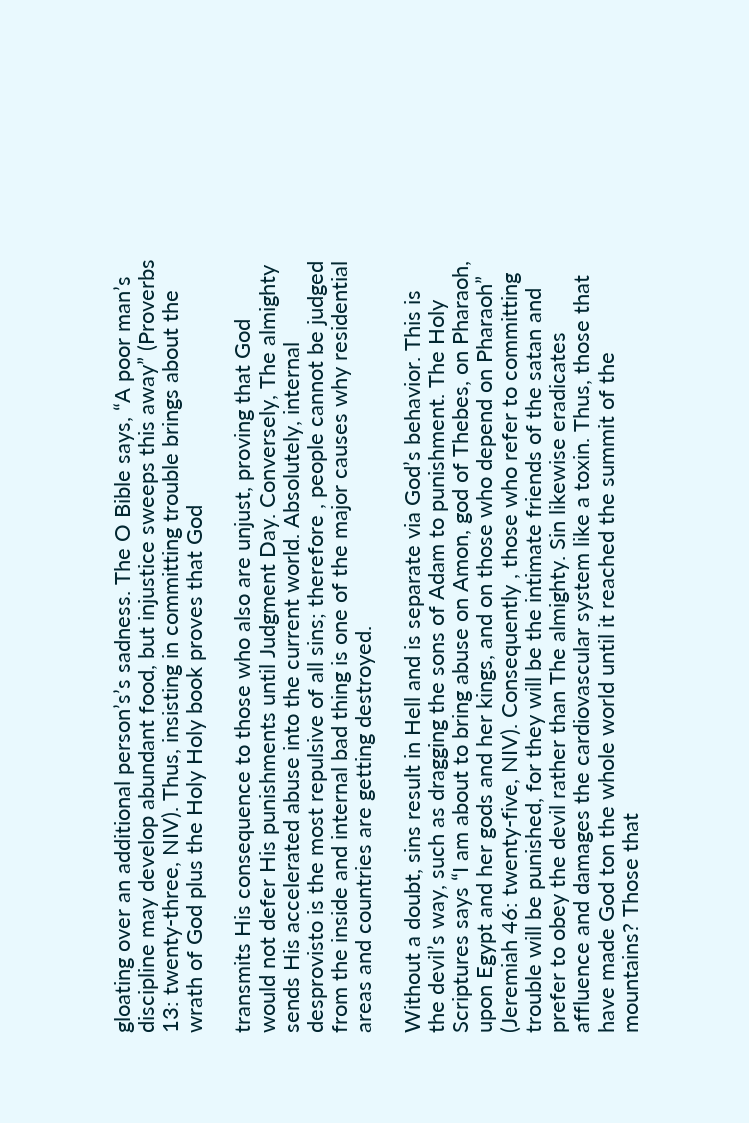gloating over an additional person’s’s sadness. The O Bible says, “A poor man’s discipline may develop abundant food, but injustice sweeps this away” (Proverbs 13: twenty-three, NIV). Thus, insisting in committing trouble brings about the wrath of God plus the Holy Holy book proves that God

transmits His consequence to those who also are unjust, proving that God would not defer His punishments until Judgment Day. Conversely, The almighty sends His accelerated abuse into the current world. Absolutely, internal desprovisto is the most repulsive of all sins; therefore , people cannot be judged from the inside and internal bad thing is one of the major causes why residential areas and countries are getting destroyed.

Without a doubt, sins result in Hell and is separate via God’s behavior. This is the devil’s way, such as dragging the sons of Adam to punishment. The Holy Scriptures says “I am about to bring abuse on Amon, god of Thebes, on Pharaoh, upon Egypt and her gods and her kings, and on those who depend on Pharaoh” (Jeremiah 46: twenty-five, NIV). Consequently , those who refer to committing trouble will be punished, for they will be the intimate friends of the satan and prefer to obey the devil rather than The almighty. Sin likewise eradicates affluence and damages the cardiovascular system like a toxin. Thus, those that have made God ton the whole world until it reached the summit of the mountains? Those that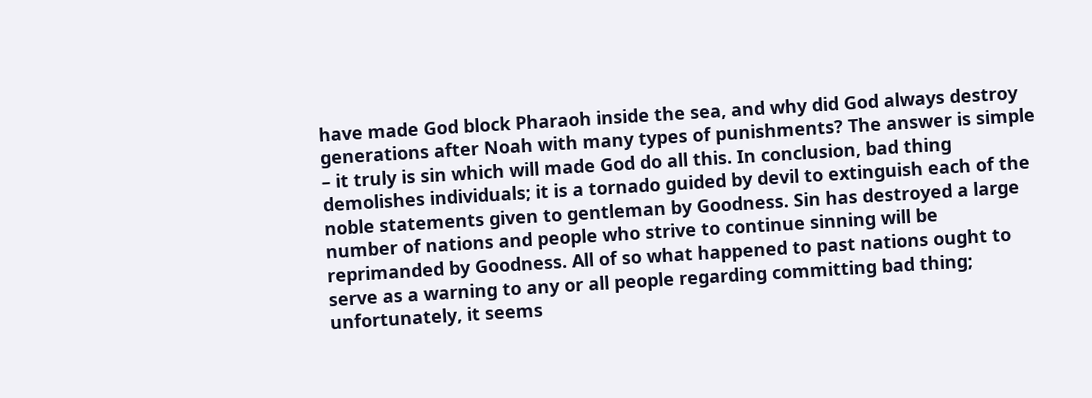have made God block Pharaoh inside the sea, and why did God always destroy generations after Noah with many types of punishments? The answer is simple – it truly is sin which will made God do all this. In conclusion, bad thing demolishes individuals; it is a tornado guided by devil to extinguish each of the noble statements given to gentleman by Goodness. Sin has destroyed a large number of nations and people who strive to continue sinning will be reprimanded by Goodness. All of so what happened to past nations ought to serve as a warning to any or all people regarding committing bad thing; unfortunately, it seems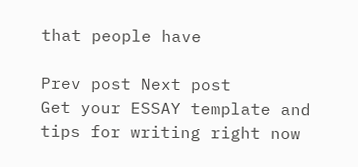that people have

Prev post Next post
Get your ESSAY template and tips for writing right now